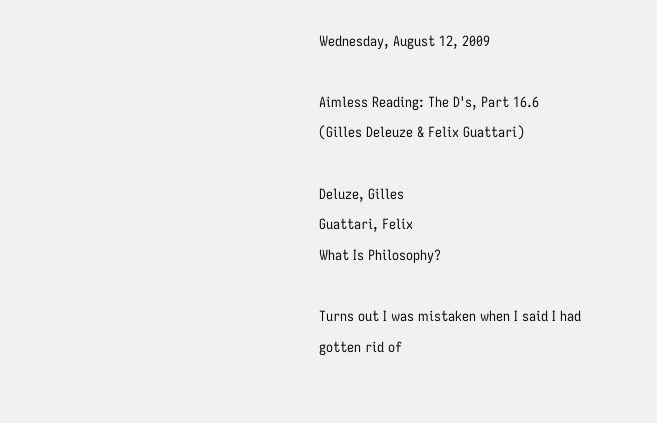Wednesday, August 12, 2009

Aimless Reading: The D's, Part 16.6 (Gilles Deleuze & Felix Guattari)

Deluze, Gilles
Guattari, Felix
What Is Philosophy?

Turns out I was mistaken when I said I had gotten rid of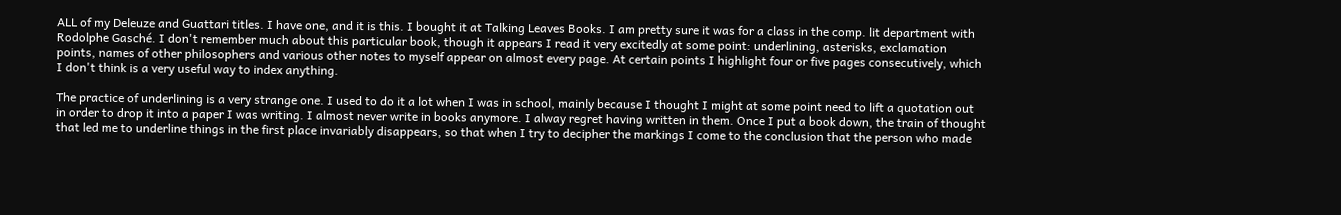ALL of my Deleuze and Guattari titles. I have one, and it is this. I bought it at Talking Leaves Books. I am pretty sure it was for a class in the comp. lit department with Rodolphe Gasché. I don't remember much about this particular book, though it appears I read it very excitedly at some point: underlining, asterisks, exclamation points, names of other philosophers and various other notes to myself appear on almost every page. At certain points I highlight four or five pages consecutively, which I don't think is a very useful way to index anything.

The practice of underlining is a very strange one. I used to do it a lot when I was in school, mainly because I thought I might at some point need to lift a quotation out in order to drop it into a paper I was writing. I almost never write in books anymore. I alway regret having written in them. Once I put a book down, the train of thought that led me to underline things in the first place invariably disappears, so that when I try to decipher the markings I come to the conclusion that the person who made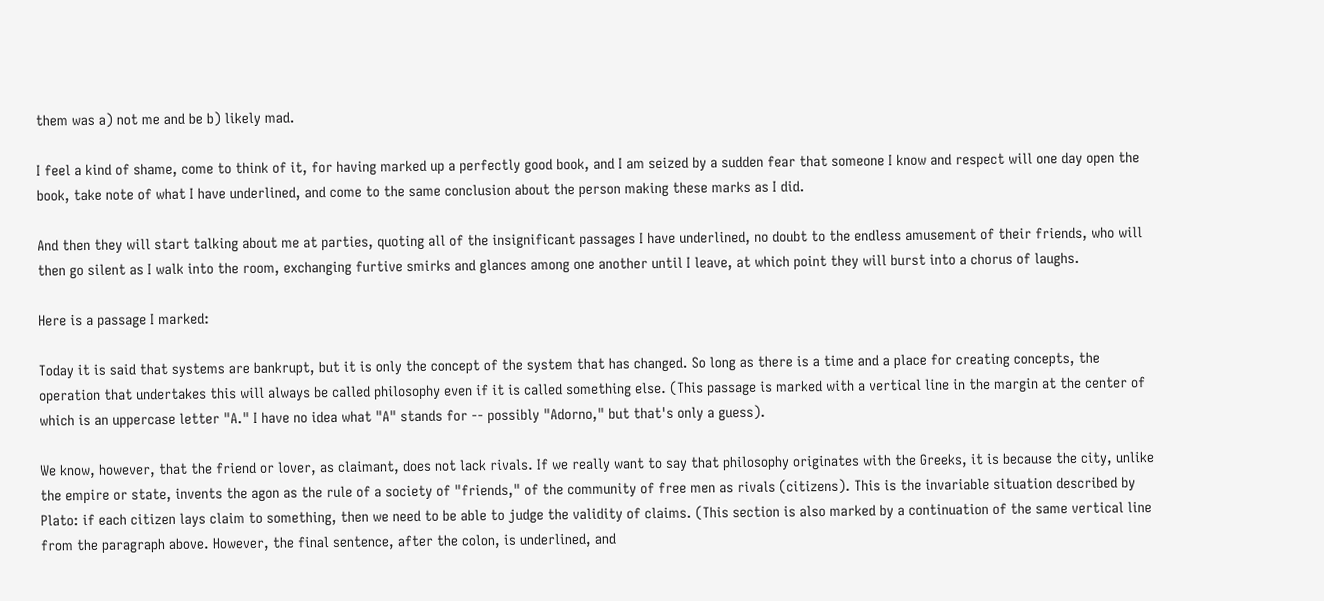them was a) not me and be b) likely mad.

I feel a kind of shame, come to think of it, for having marked up a perfectly good book, and I am seized by a sudden fear that someone I know and respect will one day open the book, take note of what I have underlined, and come to the same conclusion about the person making these marks as I did.

And then they will start talking about me at parties, quoting all of the insignificant passages I have underlined, no doubt to the endless amusement of their friends, who will then go silent as I walk into the room, exchanging furtive smirks and glances among one another until I leave, at which point they will burst into a chorus of laughs.

Here is a passage I marked:

Today it is said that systems are bankrupt, but it is only the concept of the system that has changed. So long as there is a time and a place for creating concepts, the operation that undertakes this will always be called philosophy even if it is called something else. (This passage is marked with a vertical line in the margin at the center of which is an uppercase letter "A." I have no idea what "A" stands for -- possibly "Adorno," but that's only a guess).

We know, however, that the friend or lover, as claimant, does not lack rivals. If we really want to say that philosophy originates with the Greeks, it is because the city, unlike the empire or state, invents the agon as the rule of a society of "friends," of the community of free men as rivals (citizens). This is the invariable situation described by Plato: if each citizen lays claim to something, then we need to be able to judge the validity of claims. (This section is also marked by a continuation of the same vertical line from the paragraph above. However, the final sentence, after the colon, is underlined, and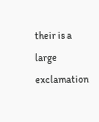their is a large exclamation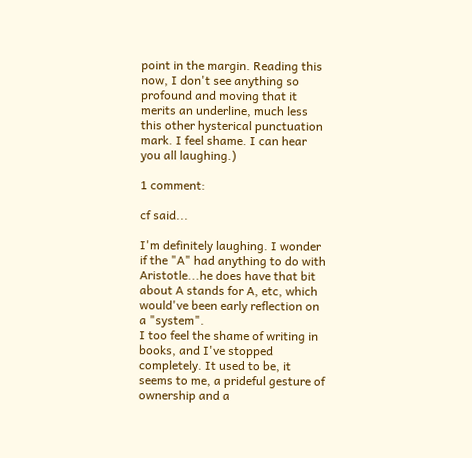point in the margin. Reading this now, I don't see anything so profound and moving that it merits an underline, much less this other hysterical punctuation mark. I feel shame. I can hear you all laughing.)

1 comment:

cf said...

I'm definitely laughing. I wonder if the "A" had anything to do with Aristotle...he does have that bit about A stands for A, etc, which would've been early reflection on a "system".
I too feel the shame of writing in books, and I've stopped completely. It used to be, it seems to me, a prideful gesture of ownership and a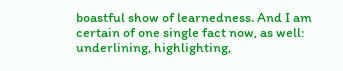boastful show of learnedness. And I am certain of one single fact now, as well: underlining, highlighting,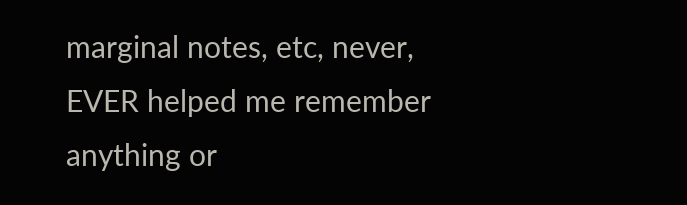marginal notes, etc, never, EVER helped me remember anything or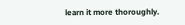learn it more thoroughly.